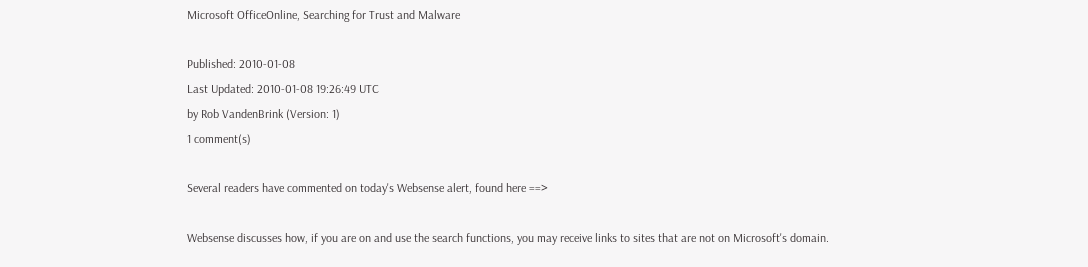Microsoft OfficeOnline, Searching for Trust and Malware

Published: 2010-01-08
Last Updated: 2010-01-08 19:26:49 UTC
by Rob VandenBrink (Version: 1)
1 comment(s)

Several readers have commented on today's Websense alert, found here ==>

Websense discusses how, if you are on and use the search functions, you may receive links to sites that are not on Microsoft's domain.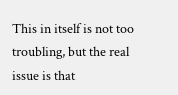This in itself is not too troubling, but the real issue is that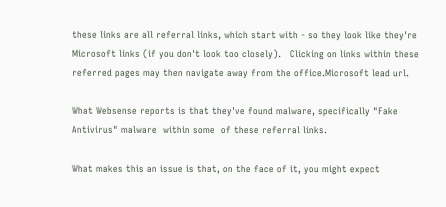these links are all referral links, which start with - so they look like they're Microsoft links (if you don't look too closely).   Clicking on links within these referred pages may then navigate away from the office.Microsoft lead url.

What Websense reports is that they've found malware, specifically "Fake Antivirus" malware  within some  of these referral links.

What makes this an issue is that, on the face of it, you might expect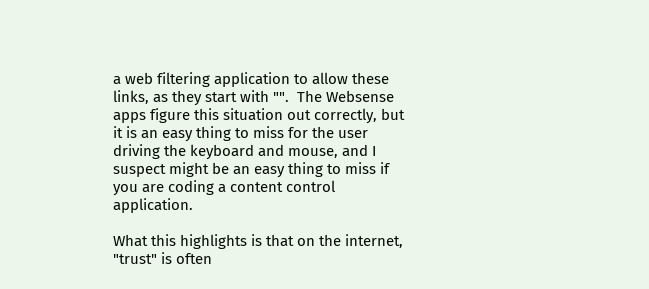a web filtering application to allow these links, as they start with "".  The Websense apps figure this situation out correctly, but it is an easy thing to miss for the user driving the keyboard and mouse, and I suspect might be an easy thing to miss if you are coding a content control application.

What this highlights is that on the internet, "trust" is often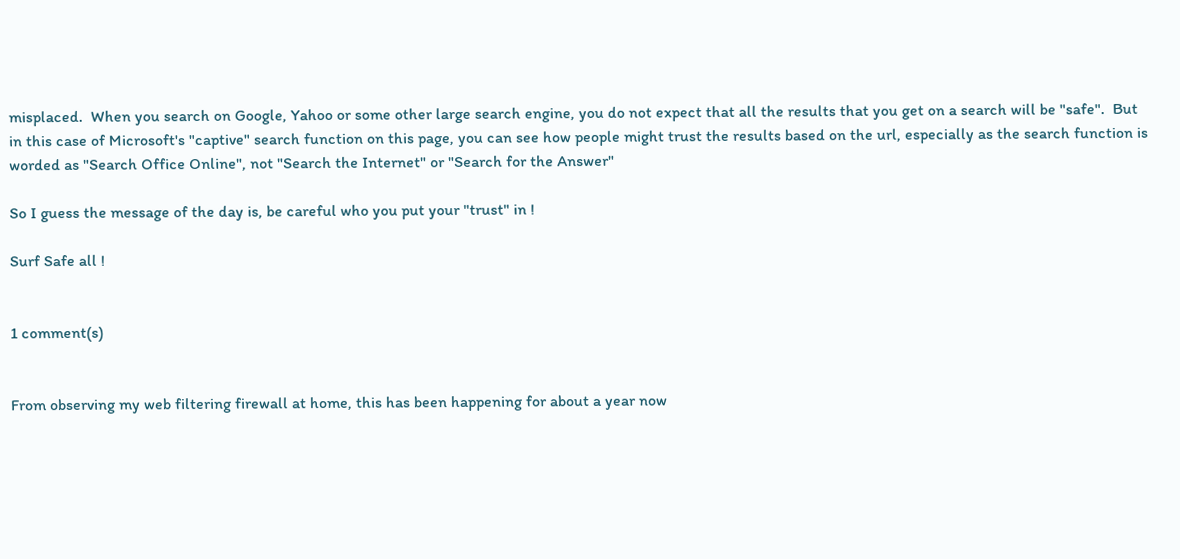misplaced.  When you search on Google, Yahoo or some other large search engine, you do not expect that all the results that you get on a search will be "safe".  But in this case of Microsoft's "captive" search function on this page, you can see how people might trust the results based on the url, especially as the search function is worded as "Search Office Online", not "Search the Internet" or "Search for the Answer"

So I guess the message of the day is, be careful who you put your "trust" in !

Surf Safe all !


1 comment(s)


From observing my web filtering firewall at home, this has been happening for about a year now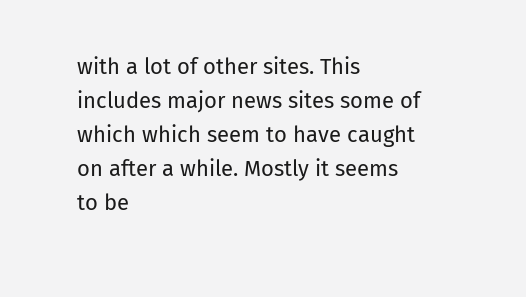with a lot of other sites. This includes major news sites some of which which seem to have caught on after a while. Mostly it seems to be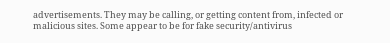advertisements. They may be calling, or getting content from, infected or malicious sites. Some appear to be for fake security/antivirus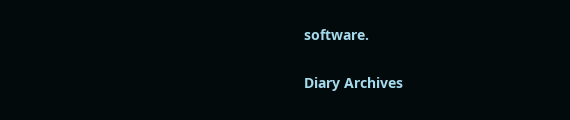software.

Diary Archives